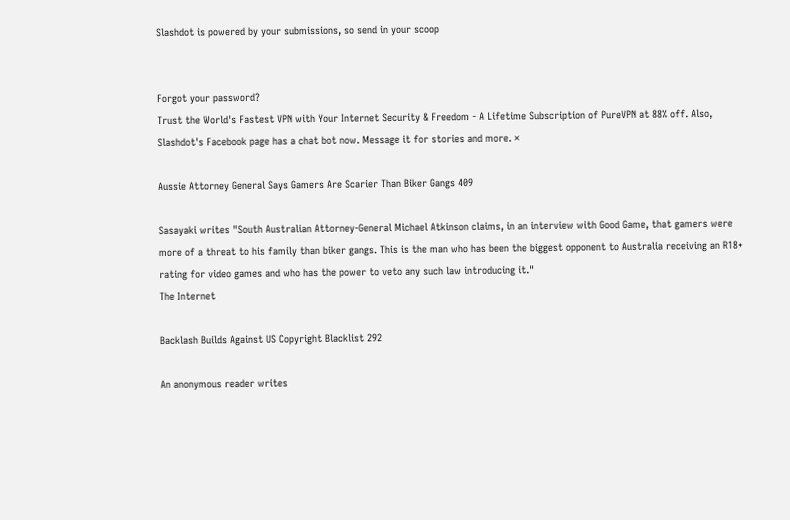Slashdot is powered by your submissions, so send in your scoop


Forgot your password?
Trust the World's Fastest VPN with Your Internet Security & Freedom - A Lifetime Subscription of PureVPN at 88% off. Also, Slashdot's Facebook page has a chat bot now. Message it for stories and more. ×

Aussie Attorney General Says Gamers Are Scarier Than Biker Gangs 409

Sasayaki writes "South Australian Attorney-General Michael Atkinson claims, in an interview with Good Game, that gamers were more of a threat to his family than biker gangs. This is the man who has been the biggest opponent to Australia receiving an R18+ rating for video games and who has the power to veto any such law introducing it."
The Internet

Backlash Builds Against US Copyright Blacklist 292

An anonymous reader writes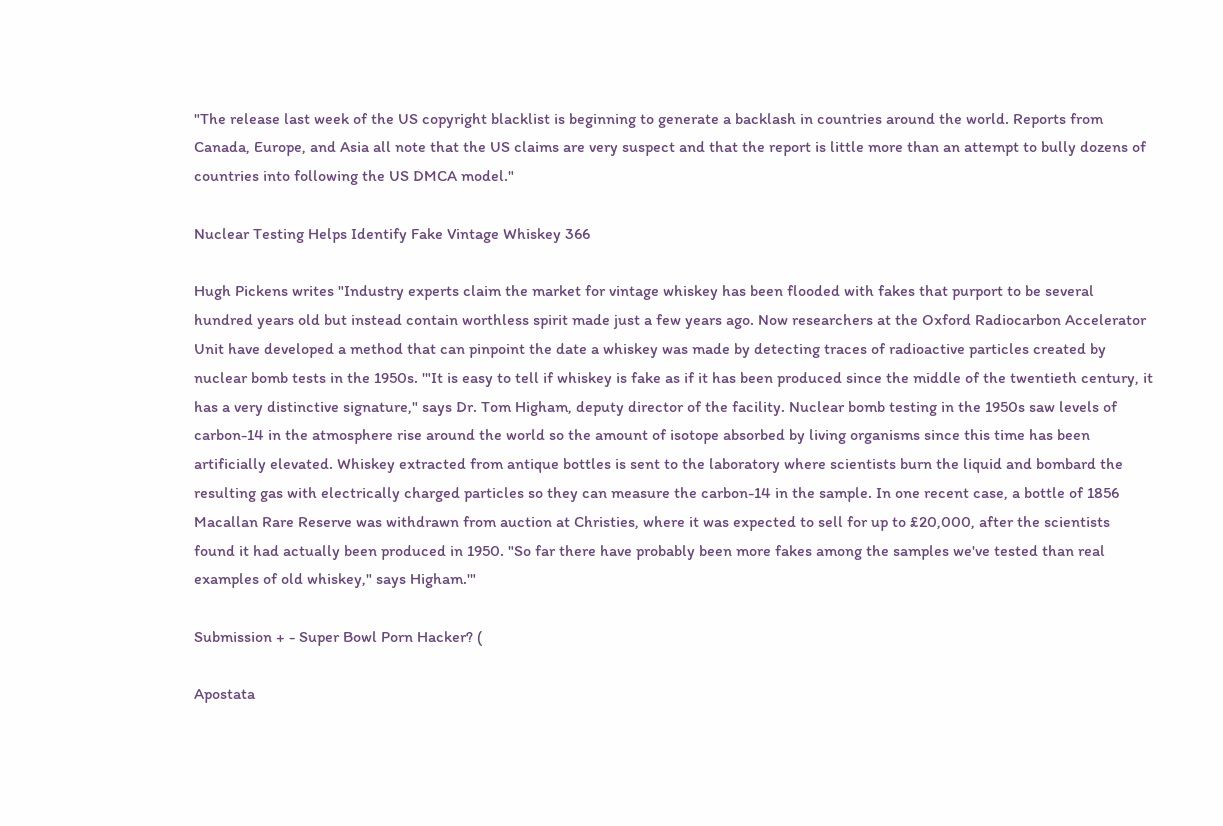"The release last week of the US copyright blacklist is beginning to generate a backlash in countries around the world. Reports from Canada, Europe, and Asia all note that the US claims are very suspect and that the report is little more than an attempt to bully dozens of countries into following the US DMCA model."

Nuclear Testing Helps Identify Fake Vintage Whiskey 366

Hugh Pickens writes "Industry experts claim the market for vintage whiskey has been flooded with fakes that purport to be several hundred years old but instead contain worthless spirit made just a few years ago. Now researchers at the Oxford Radiocarbon Accelerator Unit have developed a method that can pinpoint the date a whiskey was made by detecting traces of radioactive particles created by nuclear bomb tests in the 1950s. '"It is easy to tell if whiskey is fake as if it has been produced since the middle of the twentieth century, it has a very distinctive signature," says Dr. Tom Higham, deputy director of the facility. Nuclear bomb testing in the 1950s saw levels of carbon-14 in the atmosphere rise around the world so the amount of isotope absorbed by living organisms since this time has been artificially elevated. Whiskey extracted from antique bottles is sent to the laboratory where scientists burn the liquid and bombard the resulting gas with electrically charged particles so they can measure the carbon-14 in the sample. In one recent case, a bottle of 1856 Macallan Rare Reserve was withdrawn from auction at Christies, where it was expected to sell for up to £20,000, after the scientists found it had actually been produced in 1950. "So far there have probably been more fakes among the samples we've tested than real examples of old whiskey," says Higham.'"

Submission + - Super Bowl Porn Hacker? (

Apostata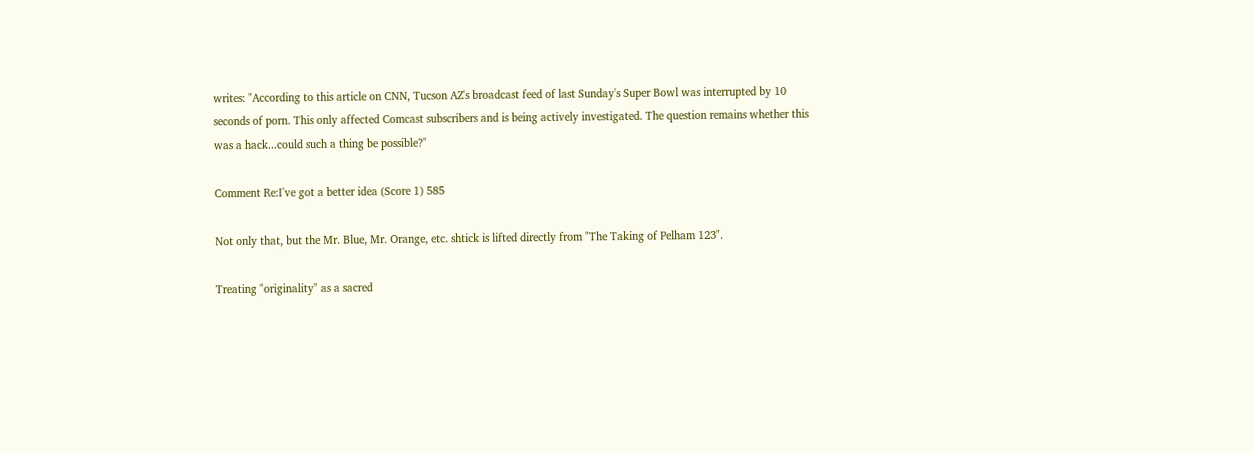writes: "According to this article on CNN, Tucson AZ's broadcast feed of last Sunday's Super Bowl was interrupted by 10 seconds of porn. This only affected Comcast subscribers and is being actively investigated. The question remains whether this was a hack...could such a thing be possible?"

Comment Re:I've got a better idea (Score 1) 585

Not only that, but the Mr. Blue, Mr. Orange, etc. shtick is lifted directly from "The Taking of Pelham 123".

Treating "originality" as a sacred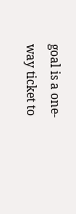goal is a one-way ticket to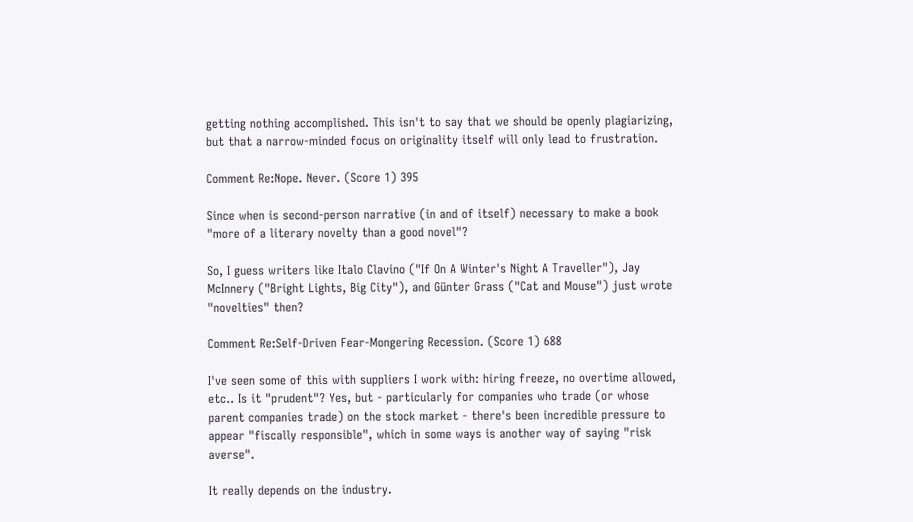getting nothing accomplished. This isn't to say that we should be openly plagiarizing, but that a narrow-minded focus on originality itself will only lead to frustration.

Comment Re:Nope. Never. (Score 1) 395

Since when is second-person narrative (in and of itself) necessary to make a book "more of a literary novelty than a good novel"?

So, I guess writers like Italo Clavino ("If On A Winter's Night A Traveller"), Jay McInnery ("Bright Lights, Big City"), and Günter Grass ("Cat and Mouse") just wrote "novelties" then?

Comment Re:Self-Driven Fear-Mongering Recession. (Score 1) 688

I've seen some of this with suppliers I work with: hiring freeze, no overtime allowed, etc.. Is it "prudent"? Yes, but - particularly for companies who trade (or whose parent companies trade) on the stock market - there's been incredible pressure to appear "fiscally responsible", which in some ways is another way of saying "risk averse".

It really depends on the industry.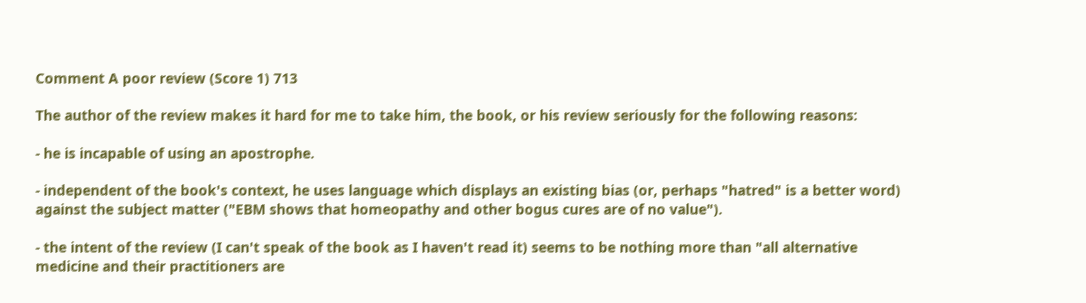Comment A poor review (Score 1) 713

The author of the review makes it hard for me to take him, the book, or his review seriously for the following reasons:

- he is incapable of using an apostrophe.

- independent of the book's context, he uses language which displays an existing bias (or, perhaps "hatred" is a better word) against the subject matter ("EBM shows that homeopathy and other bogus cures are of no value").

- the intent of the review (I can't speak of the book as I haven't read it) seems to be nothing more than "all alternative medicine and their practitioners are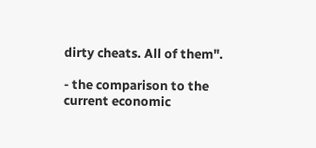dirty cheats. All of them".

- the comparison to the current economic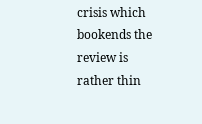crisis which bookends the review is rather thin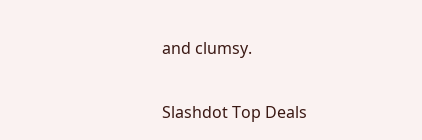and clumsy.

Slashdot Top Deals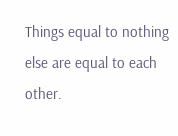Things equal to nothing else are equal to each other.